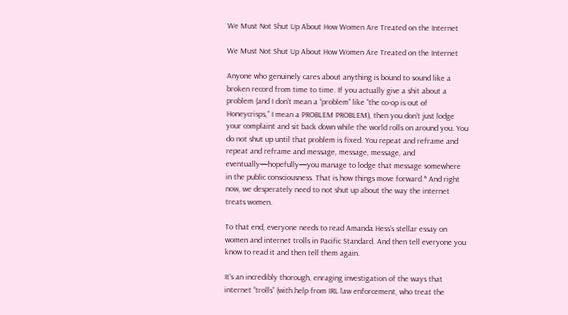We Must Not Shut Up About How Women Are Treated on the Internet

We Must Not Shut Up About How Women Are Treated on the Internet

Anyone who genuinely cares about anything is bound to sound like a broken record from time to time. If you actually give a shit about a problem (and I don’t mean a “problem” like “the co-op is out of Honeycrisps,” I mean a PROBLEM PROBLEM), then you don’t just lodge your complaint and sit back down while the world rolls on around you. You do not shut up until that problem is fixed. You repeat and reframe and repeat and reframe and message, message, message, and eventually—hopefully—you manage to lodge that message somewhere in the public consciousness. That is how things move forward.* And right now, we desperately need to not shut up about the way the internet treats women.

To that end, everyone needs to read Amanda Hess’s stellar essay on women and internet trolls in Pacific Standard. And then tell everyone you know to read it and then tell them again.

It’s an incredibly thorough, enraging investigation of the ways that internet “trolls” (with help from IRL law enforcement, who treat the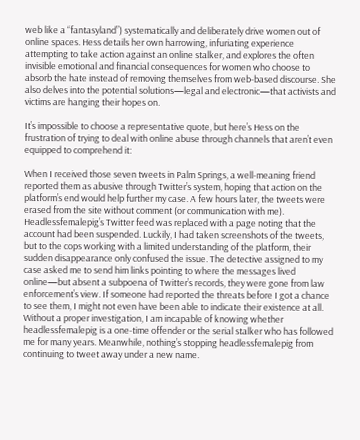web like a “fantasyland”) systematically and deliberately drive women out of online spaces. Hess details her own harrowing, infuriating experience attempting to take action against an online stalker, and explores the often invisible emotional and financial consequences for women who choose to absorb the hate instead of removing themselves from web-based discourse. She also delves into the potential solutions—legal and electronic—that activists and victims are hanging their hopes on.

It’s impossible to choose a representative quote, but here’s Hess on the frustration of trying to deal with online abuse through channels that aren’t even equipped to comprehend it:

When I received those seven tweets in Palm Springs, a well-meaning friend reported them as abusive through Twitter’s system, hoping that action on the platform’s end would help further my case. A few hours later, the tweets were erased from the site without comment (or communication with me). Headlessfemalepig’s Twitter feed was replaced with a page noting that the account had been suspended. Luckily, I had taken screenshots of the tweets, but to the cops working with a limited understanding of the platform, their sudden disappearance only confused the issue. The detective assigned to my case asked me to send him links pointing to where the messages lived online—but absent a subpoena of Twitter’s records, they were gone from law enforcement’s view. If someone had reported the threats before I got a chance to see them, I might not even have been able to indicate their existence at all. Without a proper investigation, I am incapable of knowing whether headlessfemalepig is a one-time offender or the serial stalker who has followed me for many years. Meanwhile, nothing’s stopping headlessfemalepig from continuing to tweet away under a new name.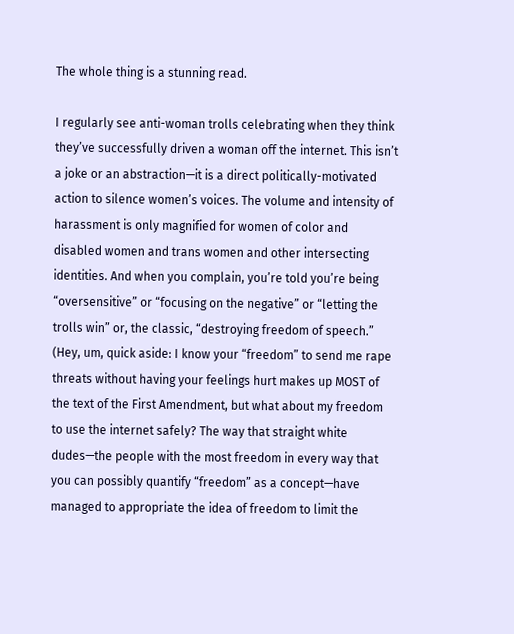The whole thing is a stunning read.

I regularly see anti-woman trolls celebrating when they think they’ve successfully driven a woman off the internet. This isn’t a joke or an abstraction—it is a direct politically-motivated action to silence women’s voices. The volume and intensity of harassment is only magnified for women of color and disabled women and trans women and other intersecting identities. And when you complain, you’re told you’re being “oversensitive” or “focusing on the negative” or “letting the trolls win” or, the classic, “destroying freedom of speech.” (Hey, um, quick aside: I know your “freedom” to send me rape threats without having your feelings hurt makes up MOST of the text of the First Amendment, but what about my freedom to use the internet safely? The way that straight white dudes—the people with the most freedom in every way that you can possibly quantify “freedom” as a concept—have managed to appropriate the idea of freedom to limit the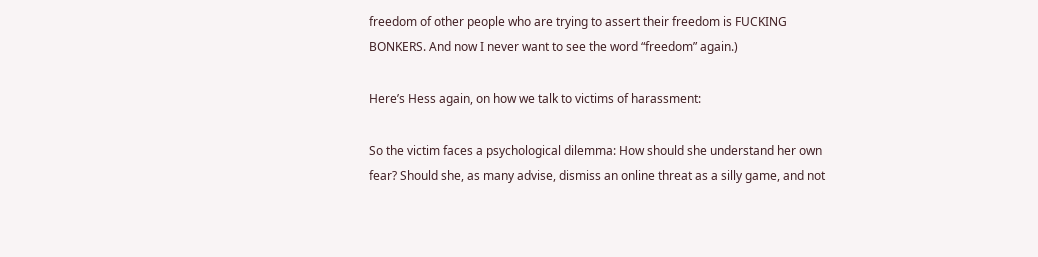freedom of other people who are trying to assert their freedom is FUCKING BONKERS. And now I never want to see the word “freedom” again.)

Here’s Hess again, on how we talk to victims of harassment:

So the victim faces a psychological dilemma: How should she understand her own fear? Should she, as many advise, dismiss an online threat as a silly game, and not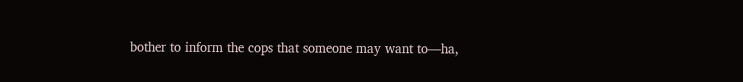bother to inform the cops that someone may want to—ha,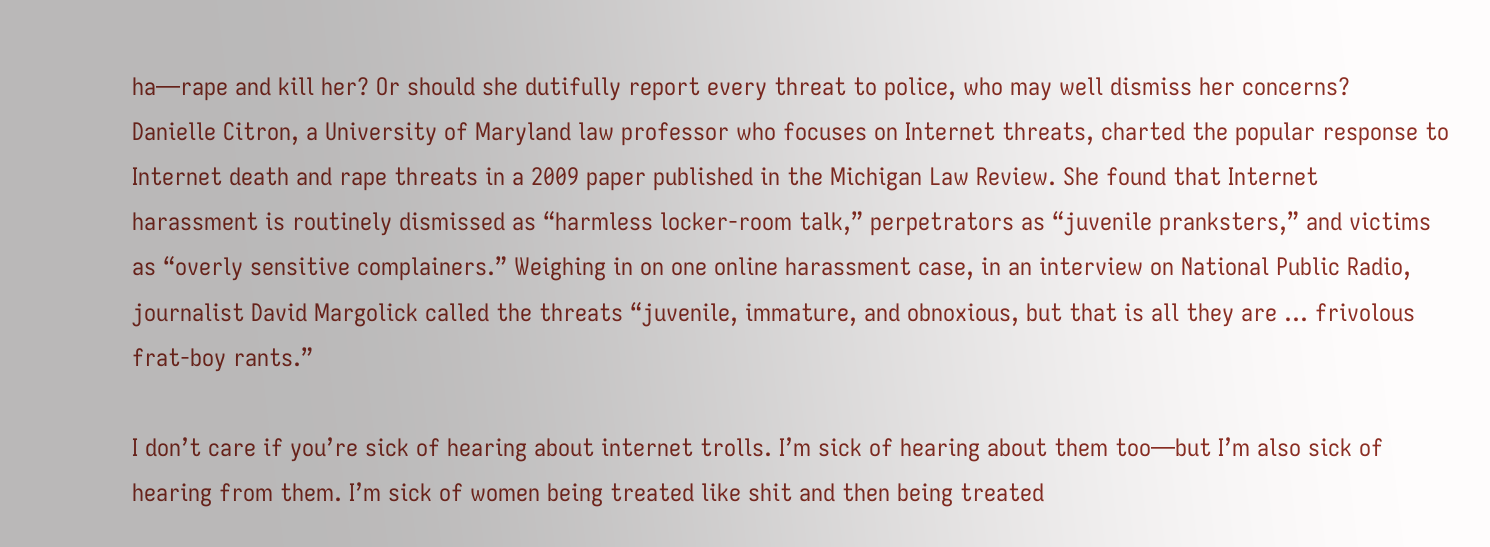ha—rape and kill her? Or should she dutifully report every threat to police, who may well dismiss her concerns?
Danielle Citron, a University of Maryland law professor who focuses on Internet threats, charted the popular response to Internet death and rape threats in a 2009 paper published in the Michigan Law Review. She found that Internet harassment is routinely dismissed as “harmless locker-room talk,” perpetrators as “juvenile pranksters,” and victims as “overly sensitive complainers.” Weighing in on one online harassment case, in an interview on National Public Radio, journalist David Margolick called the threats “juvenile, immature, and obnoxious, but that is all they are … frivolous frat-boy rants.”

I don’t care if you’re sick of hearing about internet trolls. I’m sick of hearing about them too—but I’m also sick of hearing from them. I’m sick of women being treated like shit and then being treated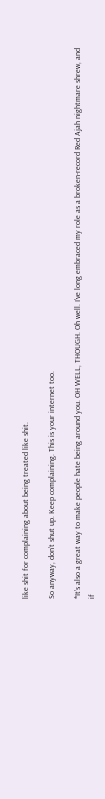like shit for complaining about being treated like shit.

So anyway, don’t shut up. Keep complaining. This is your internet too.

*It’s also a great way to make people hate being around you. OH WELL, THOUGH. Oh well. I’ve long embraced my role as a broken-record Red Ajah nightmare shrew, and if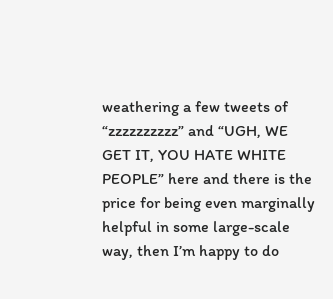weathering a few tweets of “zzzzzzzzzz” and “UGH, WE GET IT, YOU HATE WHITE PEOPLE” here and there is the price for being even marginally helpful in some large-scale way, then I’m happy to do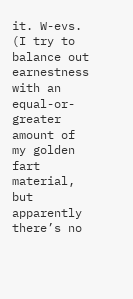it. W-evs. (I try to balance out earnestness with an equal-or-greater amount of my golden fart material, but apparently there’s no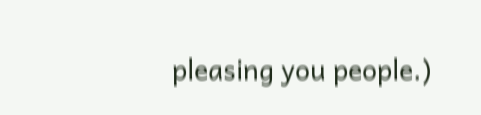pleasing you people.)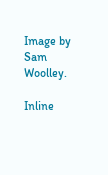Image by Sam Woolley.

Inline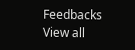Feedbacks
View all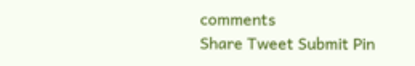comments
Share Tweet Submit Pin